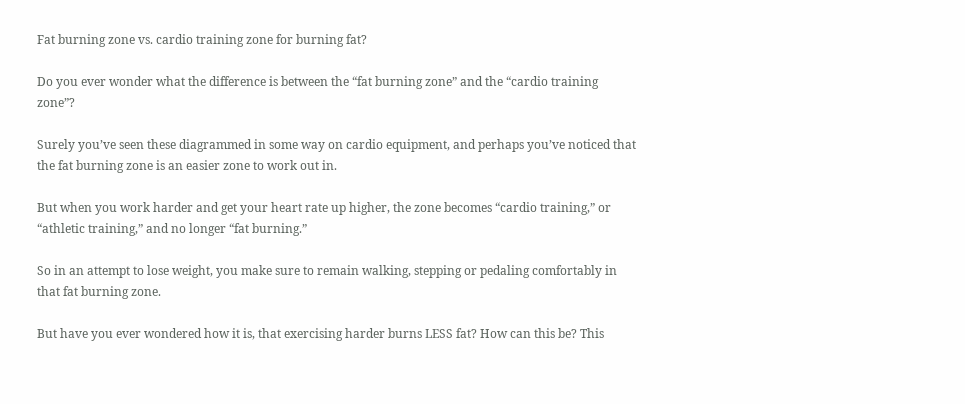Fat burning zone vs. cardio training zone for burning fat?

Do you ever wonder what the difference is between the “fat burning zone” and the “cardio training zone”?

Surely you’ve seen these diagrammed in some way on cardio equipment, and perhaps you’ve noticed that the fat burning zone is an easier zone to work out in.

But when you work harder and get your heart rate up higher, the zone becomes “cardio training,” or “athletic training,” and no longer “fat burning.”

So in an attempt to lose weight, you make sure to remain walking, stepping or pedaling comfortably in that fat burning zone.

But have you ever wondered how it is, that exercising harder burns LESS fat? How can this be? This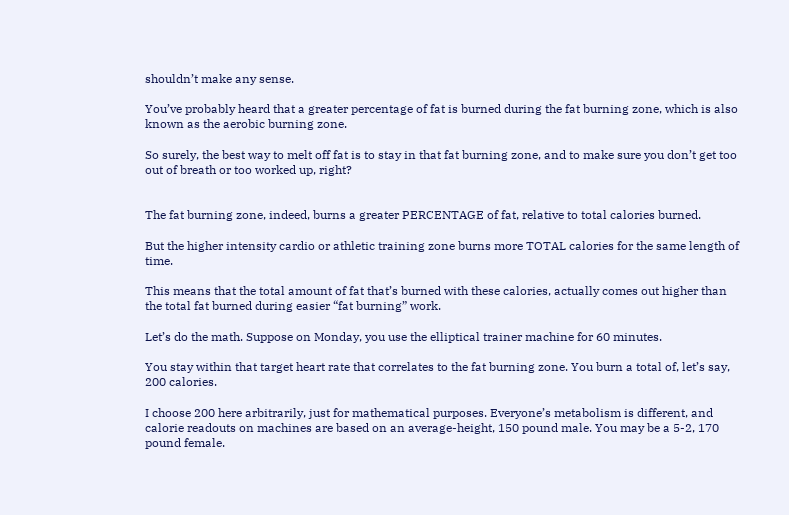shouldn’t make any sense.

You’ve probably heard that a greater percentage of fat is burned during the fat burning zone, which is also known as the aerobic burning zone.

So surely, the best way to melt off fat is to stay in that fat burning zone, and to make sure you don’t get too out of breath or too worked up, right?


The fat burning zone, indeed, burns a greater PERCENTAGE of fat, relative to total calories burned.

But the higher intensity cardio or athletic training zone burns more TOTAL calories for the same length of time.

This means that the total amount of fat that’s burned with these calories, actually comes out higher than the total fat burned during easier “fat burning” work.

Let’s do the math. Suppose on Monday, you use the elliptical trainer machine for 60 minutes.

You stay within that target heart rate that correlates to the fat burning zone. You burn a total of, let’s say, 200 calories.

I choose 200 here arbitrarily, just for mathematical purposes. Everyone’s metabolism is different, and calorie readouts on machines are based on an average-height, 150 pound male. You may be a 5-2, 170 pound female.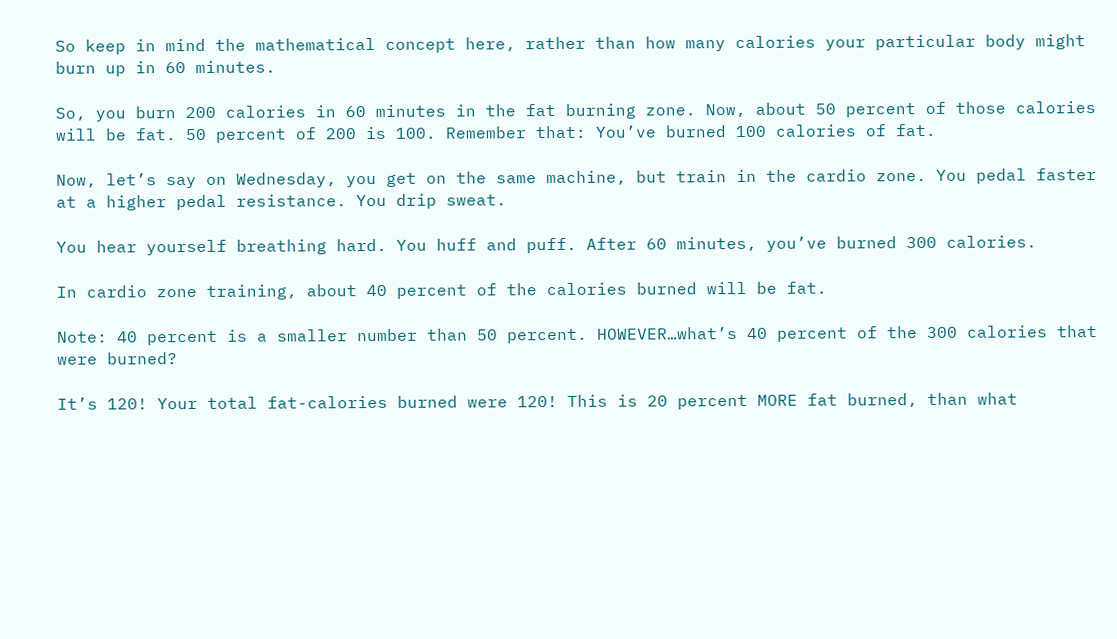So keep in mind the mathematical concept here, rather than how many calories your particular body might burn up in 60 minutes.

So, you burn 200 calories in 60 minutes in the fat burning zone. Now, about 50 percent of those calories will be fat. 50 percent of 200 is 100. Remember that: You’ve burned 100 calories of fat.

Now, let’s say on Wednesday, you get on the same machine, but train in the cardio zone. You pedal faster at a higher pedal resistance. You drip sweat.

You hear yourself breathing hard. You huff and puff. After 60 minutes, you’ve burned 300 calories.

In cardio zone training, about 40 percent of the calories burned will be fat.

Note: 40 percent is a smaller number than 50 percent. HOWEVER…what’s 40 percent of the 300 calories that were burned?

It’s 120! Your total fat-calories burned were 120! This is 20 percent MORE fat burned, than what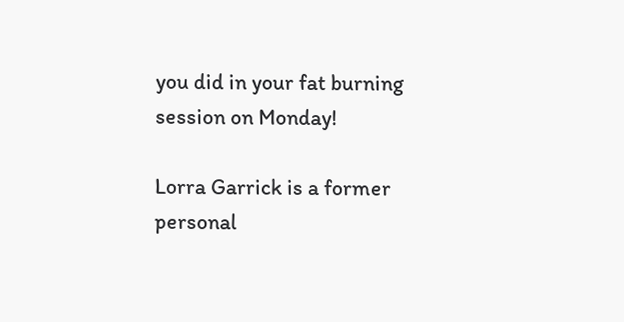you did in your fat burning session on Monday!

Lorra Garrick is a former personal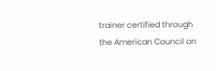trainer certified through the American Council on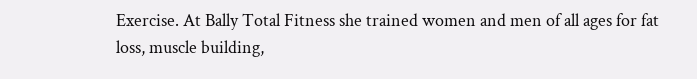Exercise. At Bally Total Fitness she trained women and men of all ages for fat loss, muscle building,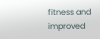fitness and improved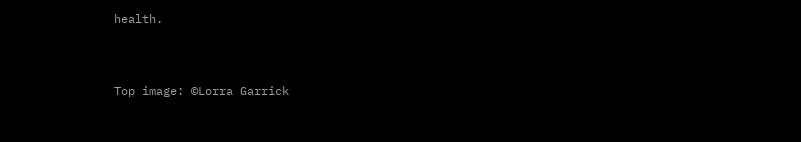health.


Top image: ©Lorra Garrick